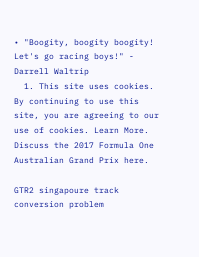• "Boogity, boogity boogity! Let's go racing boys!" - Darrell Waltrip
  1. This site uses cookies. By continuing to use this site, you are agreeing to our use of cookies. Learn More.
Discuss the 2017 Formula One Australian Grand Prix here.

GTR2 singapoure track conversion problem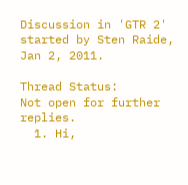Discussion in 'GTR 2' started by Sten Raide, Jan 2, 2011.

Thread Status:
Not open for further replies.
  1. Hi,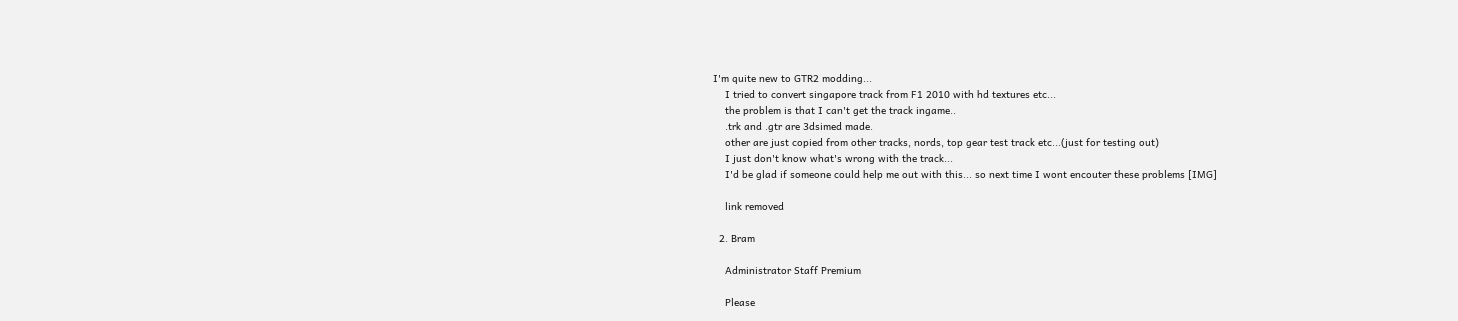I'm quite new to GTR2 modding...
    I tried to convert singapore track from F1 2010 with hd textures etc...
    the problem is that I can't get the track ingame..
    .trk and .gtr are 3dsimed made.
    other are just copied from other tracks, nords, top gear test track etc...(just for testing out)
    I just don't know what's wrong with the track...
    I'd be glad if someone could help me out with this... so next time I wont encouter these problems [IMG]

    link removed

  2. Bram

    Administrator Staff Premium

    Please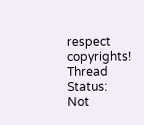respect copyrights!
Thread Status:
Not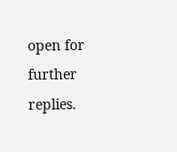open for further replies.